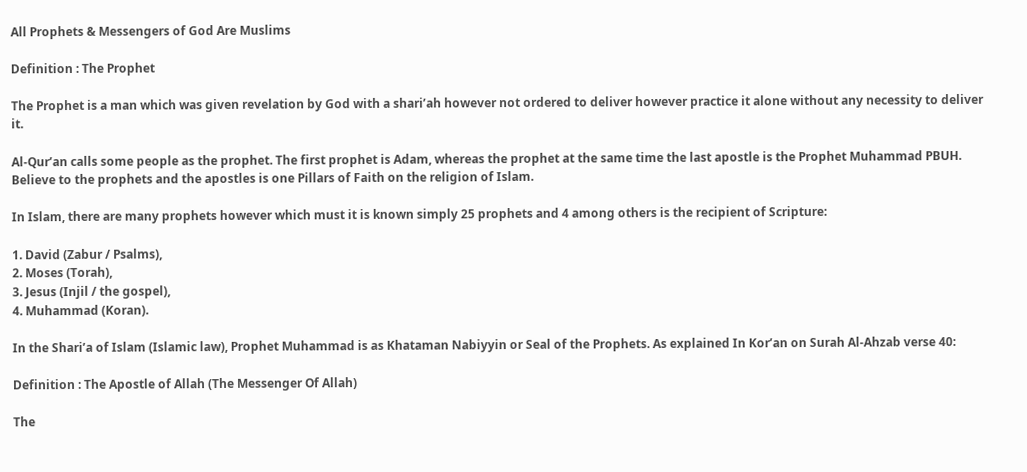All Prophets & Messengers of God Are Muslims

Definition : The Prophet

The Prophet is a man which was given revelation by God with a shari’ah however not ordered to deliver however practice it alone without any necessity to deliver it.

Al-Qur’an calls some people as the prophet. The first prophet is Adam, whereas the prophet at the same time the last apostle is the Prophet Muhammad PBUH. Believe to the prophets and the apostles is one Pillars of Faith on the religion of Islam.

In Islam, there are many prophets however which must it is known simply 25 prophets and 4 among others is the recipient of Scripture:

1. David (Zabur / Psalms),
2. Moses (Torah),
3. Jesus (Injil / the gospel),
4. Muhammad (Koran).

In the Shari’a of Islam (Islamic law), Prophet Muhammad is as Khataman Nabiyyin or Seal of the Prophets. As explained In Kor’an on Surah Al-Ahzab verse 40:

Definition : The Apostle of Allah (The Messenger Of Allah)

The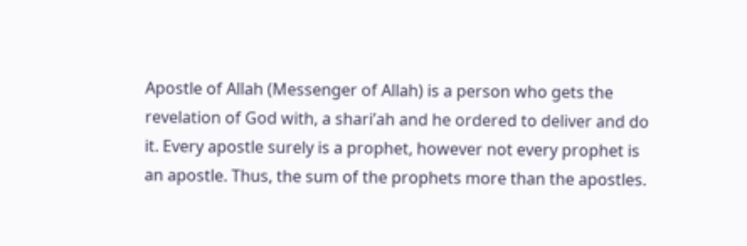Apostle of Allah (Messenger of Allah) is a person who gets the revelation of God with, a shari’ah and he ordered to deliver and do it. Every apostle surely is a prophet, however not every prophet is an apostle. Thus, the sum of the prophets more than the apostles.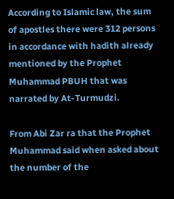According to Islamic law, the sum of apostles there were 312 persons in accordance with hadith already mentioned by the Prophet Muhammad PBUH that was narrated by At-Turmudzi.

From Abi Zar ra that the Prophet Muhammad said when asked about the number of the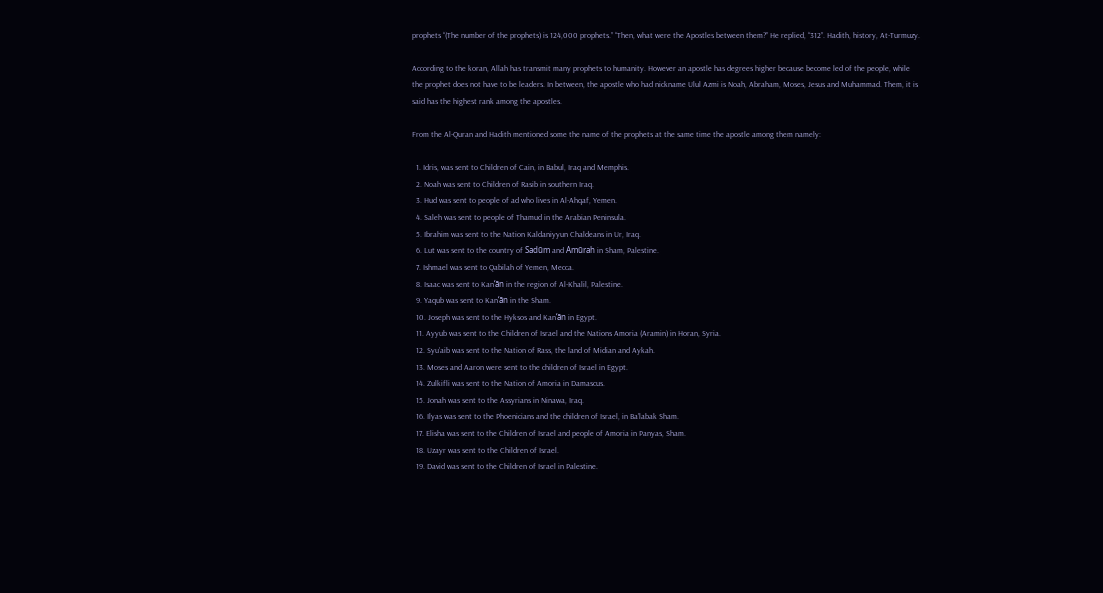prophets “(The number of the prophets) is 124,000 prophets.” “Then, what were the Apostles between them?” He replied, “312”. Hadith, history, At-Turmuzy.

According to the koran, Allah has transmit many prophets to humanity. However an apostle has degrees higher because become led of the people, while the prophet does not have to be leaders. In between, the apostle who had nickname Ulul Azmi is Noah, Abraham, Moses, Jesus and Muhammad. Them, it is said has the highest rank among the apostles.

From the Al-Quran and Hadith mentioned some the name of the prophets at the same time the apostle among them namely:

  1. Idris, was sent to Children of Cain, in Babul, Iraq and Memphis.
  2. Noah was sent to Children of Rasib in southern Iraq.
  3. Hud was sent to people of ad who lives in Al-Ahqaf, Yemen.
  4. Saleh was sent to people of Thamud in the Arabian Peninsula.
  5. Ibrahim was sent to the Nation Kaldaniyyun Chaldeans in Ur, Iraq.
  6. Lut was sent to the country of Sadūm and Amūrah in Sham, Palestine.
  7. Ishmael was sent to Qabilah of Yemen, Mecca.
  8. Isaac was sent to Kanʻān in the region of Al-Khalil, Palestine.
  9. Yaqub was sent to Kanʻān in the Sham.
  10. Joseph was sent to the Hyksos and Kanʻān in Egypt.
  11. Ayyub was sent to the Children of Israel and the Nations Amoria (Aramin) in Horan, Syria.
  12. Syu’aib was sent to the Nation of Rass, the land of Midian and Aykah.
  13. Moses and Aaron were sent to the children of Israel in Egypt.
  14. Zulkifli was sent to the Nation of Amoria in Damascus.
  15. Jonah was sent to the Assyrians in Ninawa, Iraq.
  16. Ilyas was sent to the Phoenicians and the children of Israel, in Ba’labak Sham.
  17. Elisha was sent to the Children of Israel and people of Amoria in Panyas, Sham.
  18. Uzayr was sent to the Children of Israel.
  19. David was sent to the Children of Israel in Palestine.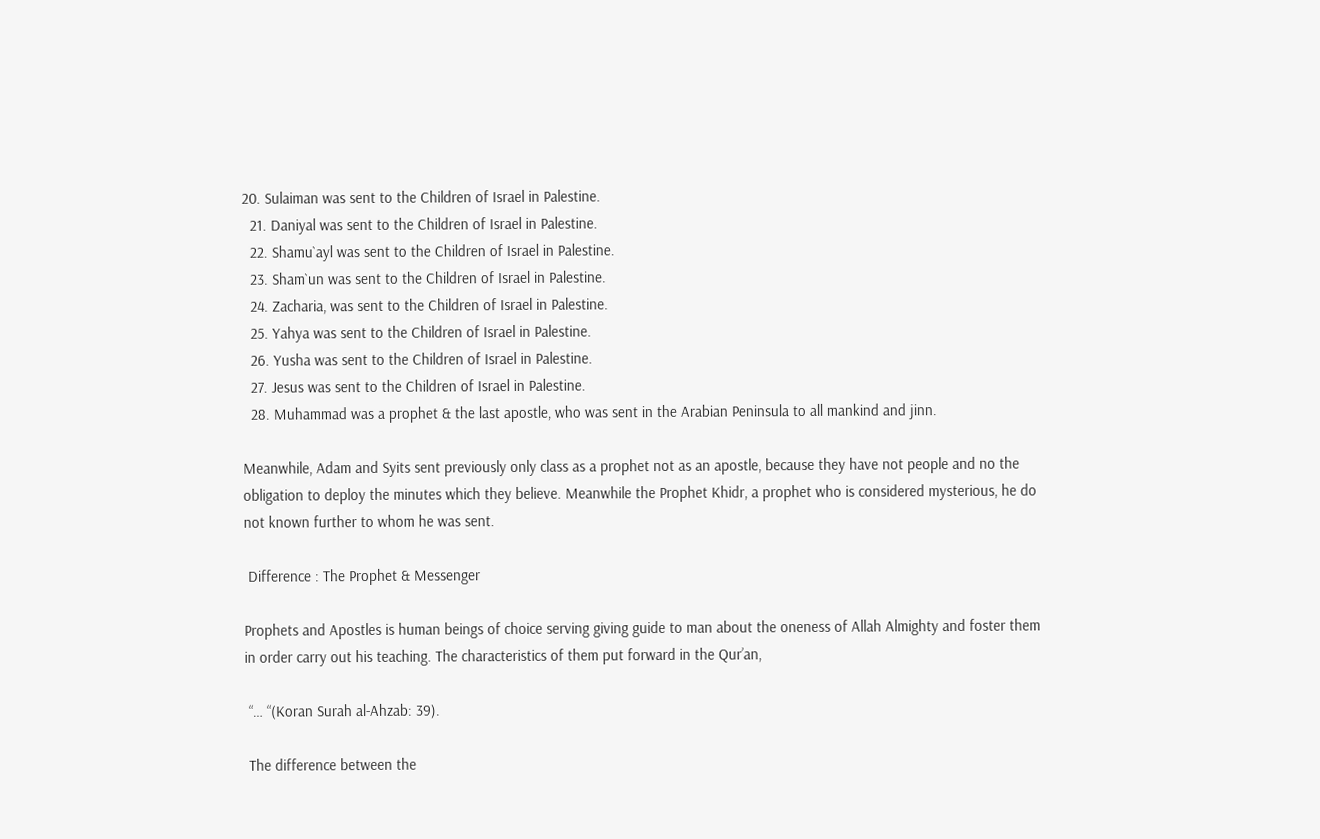20. Sulaiman was sent to the Children of Israel in Palestine.
  21. Daniyal was sent to the Children of Israel in Palestine.
  22. Shamu`ayl was sent to the Children of Israel in Palestine.
  23. Sham`un was sent to the Children of Israel in Palestine.
  24. Zacharia, was sent to the Children of Israel in Palestine.
  25. Yahya was sent to the Children of Israel in Palestine.
  26. Yusha was sent to the Children of Israel in Palestine.
  27. Jesus was sent to the Children of Israel in Palestine.
  28. Muhammad was a prophet & the last apostle, who was sent in the Arabian Peninsula to all mankind and jinn.

Meanwhile, Adam and Syits sent previously only class as a prophet not as an apostle, because they have not people and no the obligation to deploy the minutes which they believe. Meanwhile the Prophet Khidr, a prophet who is considered mysterious, he do not known further to whom he was sent.

 Difference : The Prophet & Messenger

Prophets and Apostles is human beings of choice serving giving guide to man about the oneness of Allah Almighty and foster them in order carry out his teaching. The characteristics of them put forward in the Qur’an,

 “… “(Koran Surah al-Ahzab: 39).

 The difference between the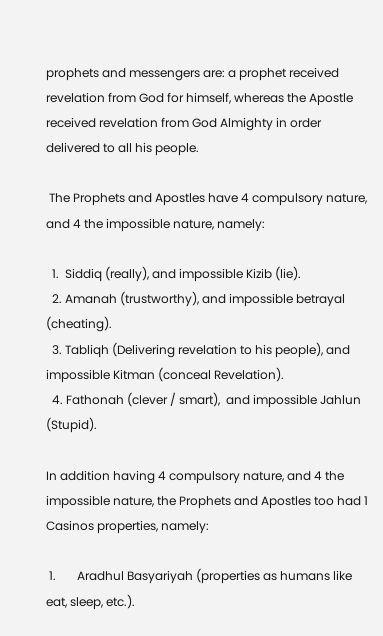prophets and messengers are: a prophet received revelation from God for himself, whereas the Apostle received revelation from God Almighty in order delivered to all his people.

 The Prophets and Apostles have 4 compulsory nature, and 4 the impossible nature, namely:

  1.  Siddiq (really), and impossible Kizib (lie).
  2. Amanah (trustworthy), and impossible betrayal (cheating).
  3. Tabliqh (Delivering revelation to his people), and impossible Kitman (conceal Revelation).
  4. Fathonah (clever / smart),  and impossible Jahlun (Stupid).

In addition having 4 compulsory nature, and 4 the impossible nature, the Prophets and Apostles too had 1 Casinos properties, namely:

 1.       Aradhul Basyariyah (properties as humans like eat, sleep, etc.).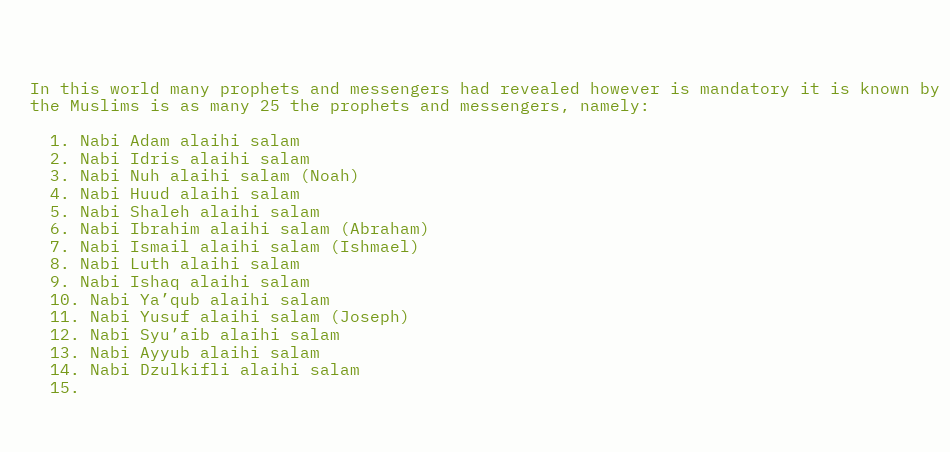In this world many prophets and messengers had revealed however is mandatory it is known by the Muslims is as many 25 the prophets and messengers, namely:

  1. Nabi Adam alaihi salam
  2. Nabi Idris alaihi salam
  3. Nabi Nuh alaihi salam (Noah)
  4. Nabi Huud alaihi salam
  5. Nabi Shaleh alaihi salam
  6. Nabi Ibrahim alaihi salam (Abraham)
  7. Nabi Ismail alaihi salam (Ishmael)
  8. Nabi Luth alaihi salam
  9. Nabi Ishaq alaihi salam
  10. Nabi Ya’qub alaihi salam
  11. Nabi Yusuf alaihi salam (Joseph)
  12. Nabi Syu’aib alaihi salam
  13. Nabi Ayyub alaihi salam
  14. Nabi Dzulkifli alaihi salam
  15.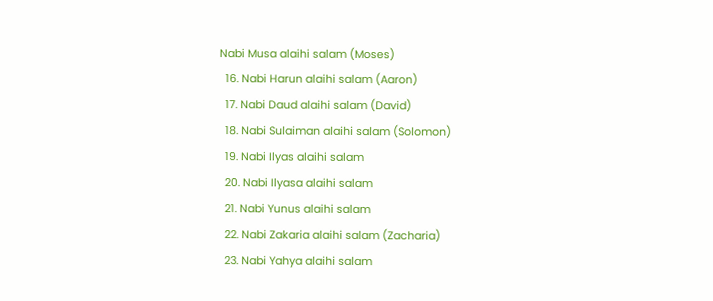Nabi Musa alaihi salam (Moses)
  16. Nabi Harun alaihi salam (Aaron)
  17. Nabi Daud alaihi salam (David)
  18. Nabi Sulaiman alaihi salam (Solomon)
  19. Nabi Ilyas alaihi salam
  20. Nabi Ilyasa alaihi salam
  21. Nabi Yunus alaihi salam
  22. Nabi Zakaria alaihi salam (Zacharia)
  23. Nabi Yahya alaihi salam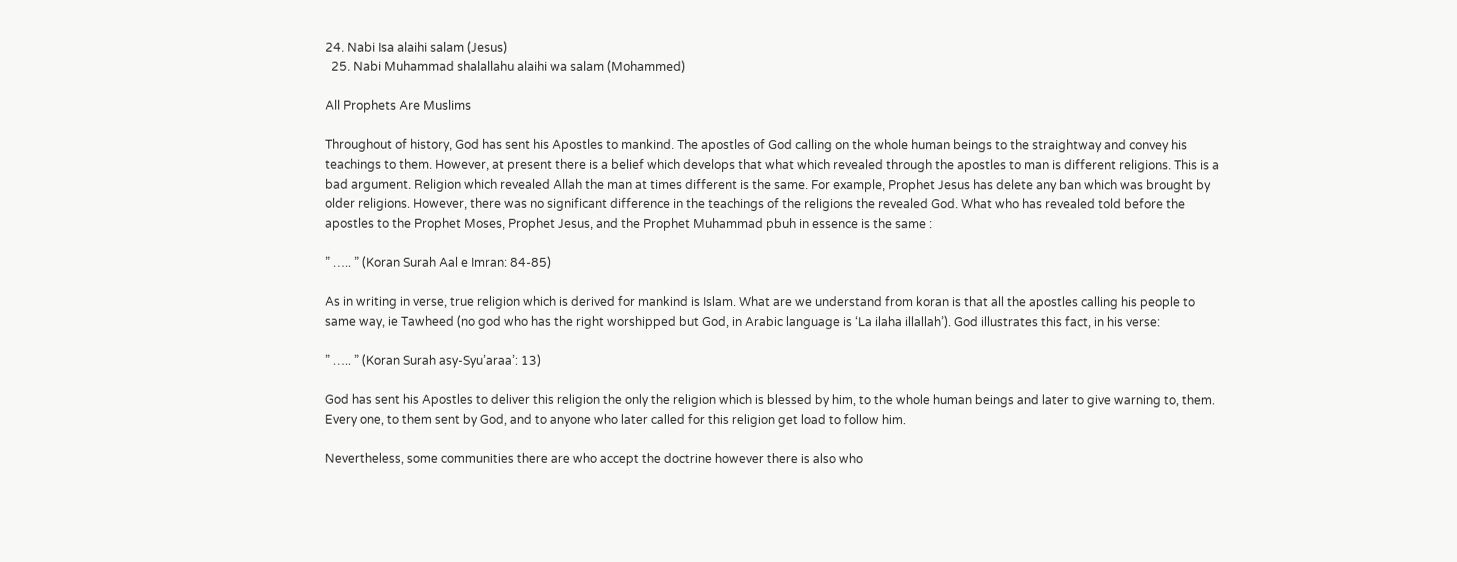24. Nabi Isa alaihi salam (Jesus)
  25. Nabi Muhammad shalallahu alaihi wa salam (Mohammed)

All Prophets Are Muslims

Throughout of history, God has sent his Apostles to mankind. The apostles of God calling on the whole human beings to the straightway and convey his teachings to them. However, at present there is a belief which develops that what which revealed through the apostles to man is different religions. This is a bad argument. Religion which revealed Allah the man at times different is the same. For example, Prophet Jesus has delete any ban which was brought by older religions. However, there was no significant difference in the teachings of the religions the revealed God. What who has revealed told before the apostles to the Prophet Moses, Prophet Jesus, and the Prophet Muhammad pbuh in essence is the same :

” ….. ” (Koran Surah Aal e Imran: 84-85)

As in writing in verse, true religion which is derived for mankind is Islam. What are we understand from koran is that all the apostles calling his people to same way, ie Tawheed (no god who has the right worshipped but God, in Arabic language is ‘La ilaha illallah’). God illustrates this fact, in his verse:

” ….. ” (Koran Surah asy-Syu’araa’: 13)

God has sent his Apostles to deliver this religion the only the religion which is blessed by him, to the whole human beings and later to give warning to, them. Every one, to them sent by God, and to anyone who later called for this religion get load to follow him.

Nevertheless, some communities there are who accept the doctrine however there is also who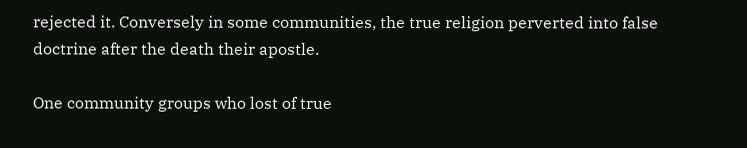rejected it. Conversely in some communities, the true religion perverted into false doctrine after the death their apostle.

One community groups who lost of true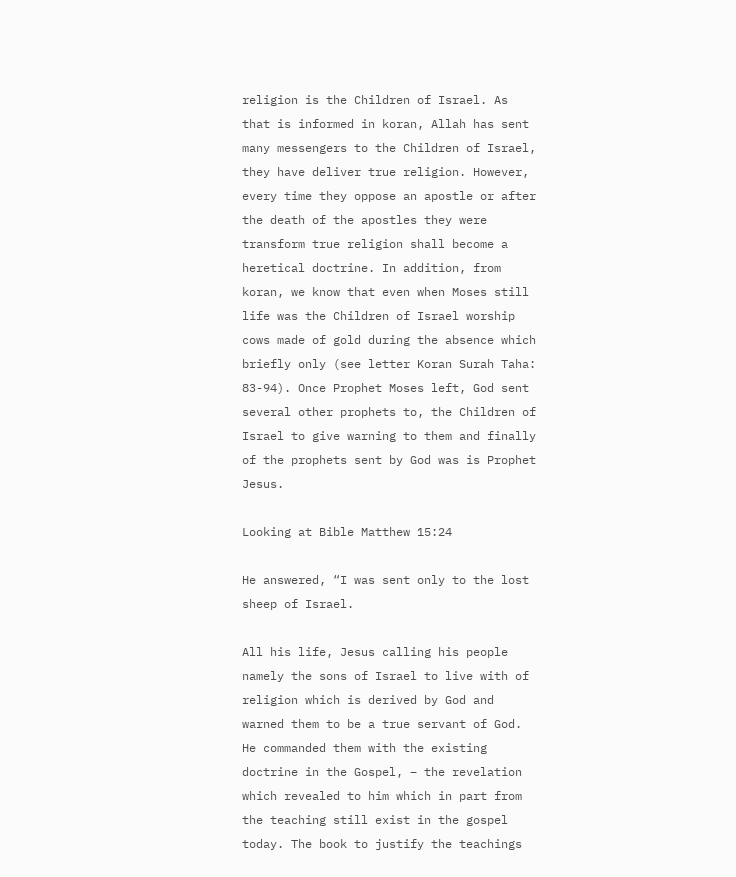religion is the Children of Israel. As that is informed in koran, Allah has sent many messengers to the Children of Israel, they have deliver true religion. However, every time they oppose an apostle or after the death of the apostles they were transform true religion shall become a heretical doctrine. In addition, from koran, we know that even when Moses still life was the Children of Israel worship cows made of gold during the absence which briefly only (see letter Koran Surah Taha: 83-94). Once Prophet Moses left, God sent several other prophets to, the Children of Israel to give warning to them and finally of the prophets sent by God was is Prophet Jesus.

Looking at Bible Matthew 15:24

He answered, “I was sent only to the lost sheep of Israel.

All his life, Jesus calling his people namely the sons of Israel to live with of religion which is derived by God and warned them to be a true servant of God. He commanded them with the existing doctrine in the Gospel, – the revelation which revealed to him which in part from the teaching still exist in the gospel today. The book to justify the teachings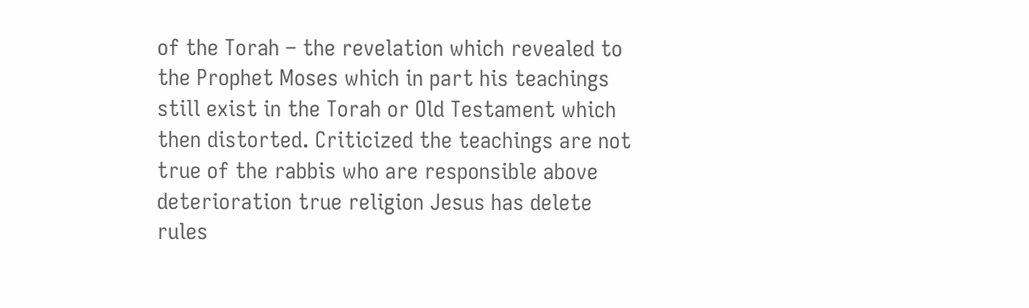of the Torah – the revelation which revealed to the Prophet Moses which in part his teachings still exist in the Torah or Old Testament which then distorted. Criticized the teachings are not true of the rabbis who are responsible above deterioration true religion Jesus has delete rules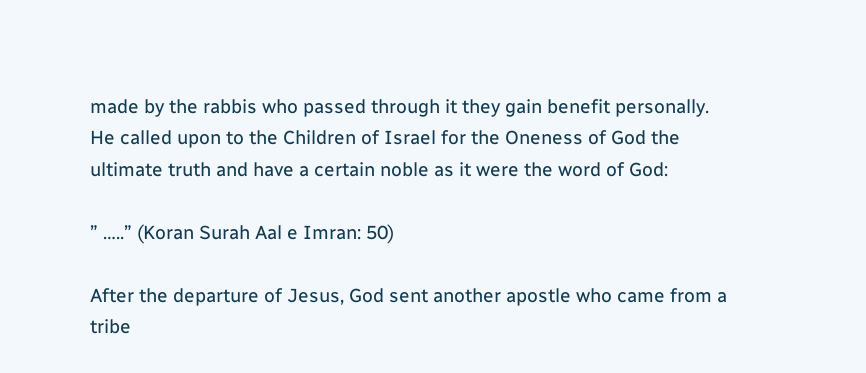made by the rabbis who passed through it they gain benefit personally. He called upon to the Children of Israel for the Oneness of God the ultimate truth and have a certain noble as it were the word of God:

” …..” (Koran Surah Aal e Imran: 50)

After the departure of Jesus, God sent another apostle who came from a tribe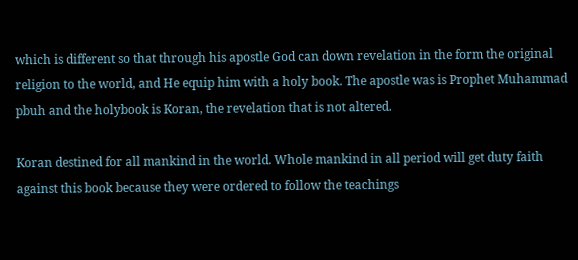which is different so that through his apostle God can down revelation in the form the original religion to the world, and He equip him with a holy book. The apostle was is Prophet Muhammad pbuh and the holybook is Koran, the revelation that is not altered.

Koran destined for all mankind in the world. Whole mankind in all period will get duty faith against this book because they were ordered to follow the teachings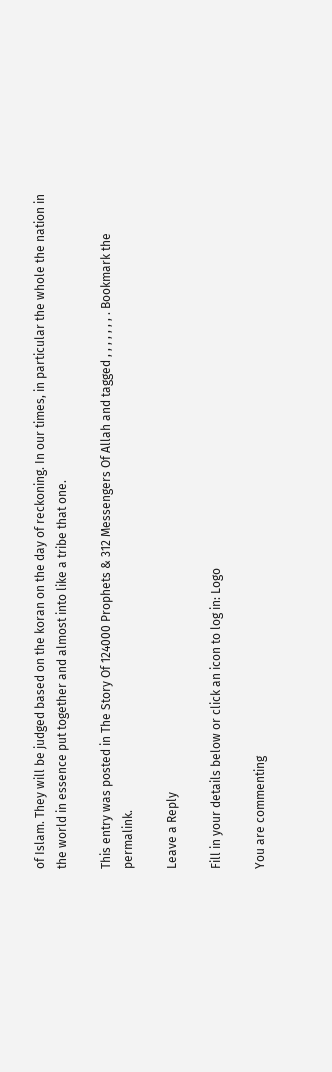of Islam. They will be judged based on the koran on the day of reckoning. In our times, in particular the whole the nation in the world in essence put together and almost into like a tribe that one.

This entry was posted in The Story Of 124000 Prophets & 312 Messengers Of Allah and tagged , , , , , , , . Bookmark the permalink.

Leave a Reply

Fill in your details below or click an icon to log in: Logo

You are commenting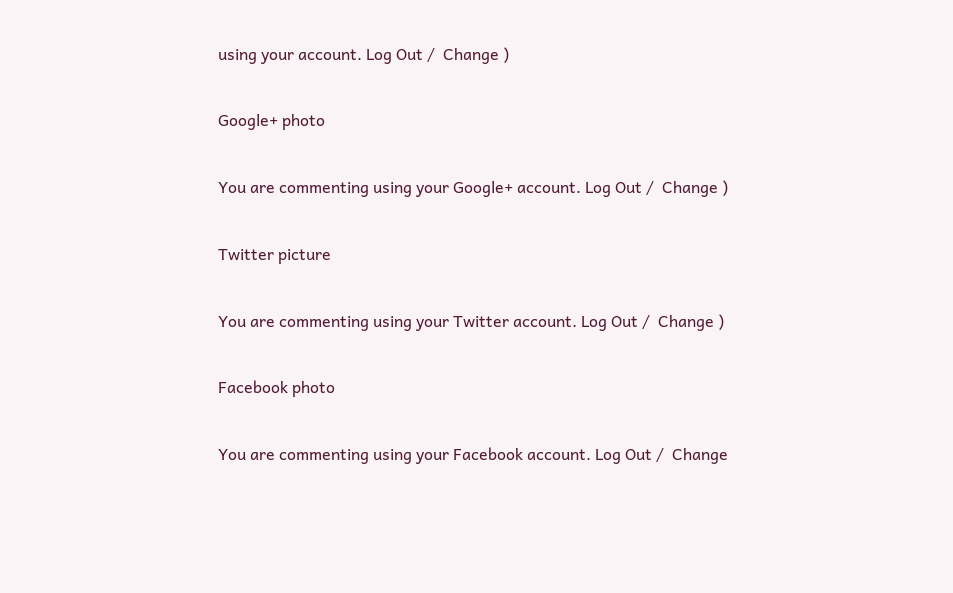using your account. Log Out /  Change )

Google+ photo

You are commenting using your Google+ account. Log Out /  Change )

Twitter picture

You are commenting using your Twitter account. Log Out /  Change )

Facebook photo

You are commenting using your Facebook account. Log Out /  Change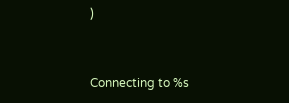)


Connecting to %s